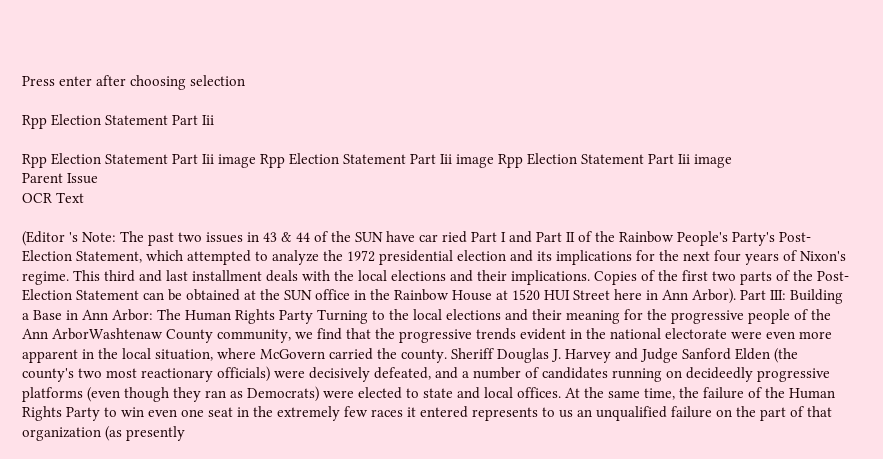Press enter after choosing selection

Rpp Election Statement Part Iii

Rpp Election Statement Part Iii image Rpp Election Statement Part Iii image Rpp Election Statement Part Iii image
Parent Issue
OCR Text

(Editor 's Note: The past two issues in 43 & 44 of the SUN have car ried Part I and Part II of the Rainbow People's Party's Post-Election Statement, which attempted to analyze the 1972 presidential election and its implications for the next four years of Nixon's regime. This third and last installment deals with the local elections and their implications. Copies of the first two parts of the Post-Election Statement can be obtained at the SUN office in the Rainbow House at 1520 HUI Street here in Ann Arbor). Part III: Building a Base in Ann Arbor: The Human Rights Party Turning to the local elections and their meaning for the progressive people of the Ann ArborWashtenaw County community, we find that the progressive trends evident in the national electorate were even more apparent in the local situation, where McGovern carried the county. Sheriff Douglas J. Harvey and Judge Sanford Elden (the county's two most reactionary officials) were decisively defeated, and a number of candidates running on decideedly progressive platforms (even though they ran as Democrats) were elected to state and local offices. At the same time, the failure of the Human Rights Party to win even one seat in the extremely few races it entered represents to us an unqualified failure on the part of that organization (as presently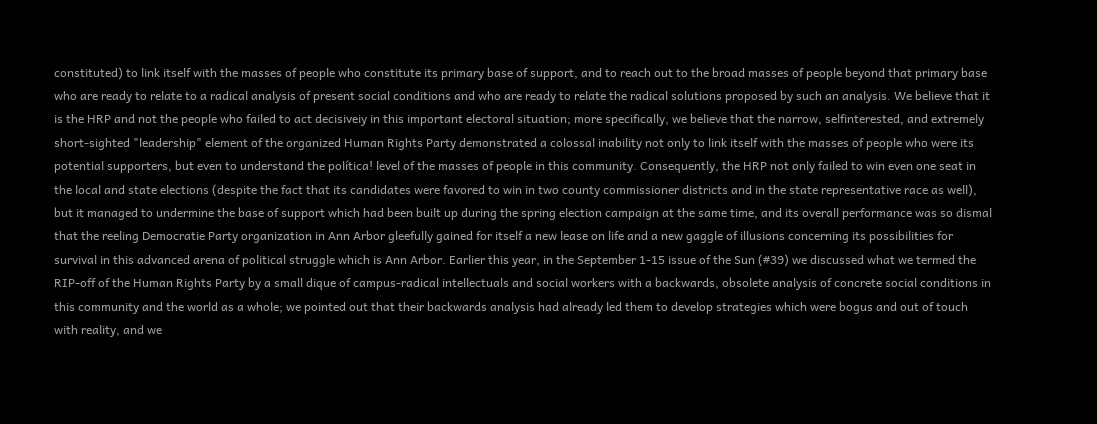constituted) to link itself with the masses of people who constitute its primary base of support, and to reach out to the broad masses of people beyond that primary base who are ready to relate to a radical analysis of present social conditions and who are ready to relate the radical solutions proposed by such an analysis. We believe that it is the HRP and not the people who failed to act decisiveiy in this important electoral situation; more specifically, we believe that the narrow, selfinterested, and extremely short-sighted "leadership" element of the organized Human Rights Party demonstrated a colossal inability not only to link itself with the masses of people who were its potential supporters, but even to understand the política! level of the masses of people in this community. Consequently, the HRP not only failed to win even one seat in the local and state elections (despite the fact that its candidates were favored to win in two county commissioner districts and in the state representative race as well), but it managed to undermine the base of support which had been built up during the spring election campaign at the same time, and its overall performance was so dismal that the reeling Democratie Party organization in Ann Arbor gleefully gained for itself a new lease on life and a new gaggle of illusions concerning its possibilities for survival in this advanced arena of political struggle which is Ann Arbor. Earlier this year, in the September 1-15 issue of the Sun (#39) we discussed what we termed the RIP-off of the Human Rights Party by a small dique of campus-radical intellectuals and social workers with a backwards, obsolete analysis of concrete social conditions in this community and the world as a whole; we pointed out that their backwards analysis had already led them to develop strategies which were bogus and out of touch with reality, and we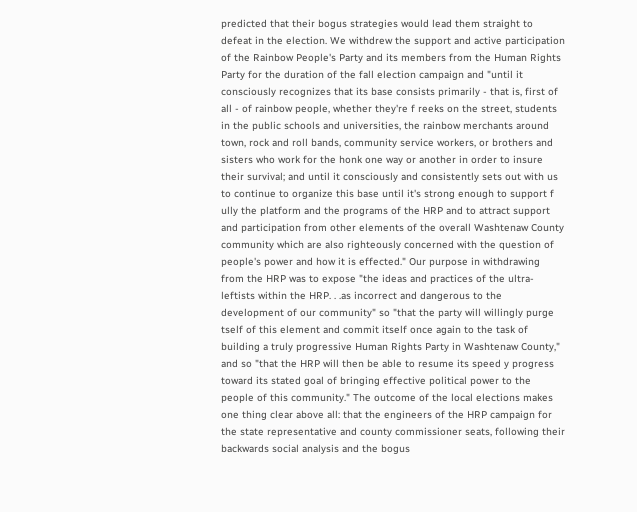predicted that their bogus strategies would lead them straight to defeat in the election. We withdrew the support and active participation of the Rainbow People's Party and its members from the Human Rights Party for the duration of the fall election campaign and "until it consciously recognizes that its base consists primarily - that is, first of all - of rainbow people, whether they're f reeks on the street, students in the public schools and universities, the rainbow merchants around town, rock and roll bands, community service workers, or brothers and sisters who work for the honk one way or another in order to insure their survival; and until it consciously and consistently sets out with us to continue to organize this base until it's strong enough to support f ully the platform and the programs of the HRP and to attract support and participation from other elements of the overall Washtenaw County community which are also righteously concerned with the question of people's power and how it is effected." Our purpose in withdrawing from the HRP was to expose "the ideas and practices of the ultra-leftists within the HRP. . .as incorrect and dangerous to the development of our community" so "that the party will willingly purge tself of this element and commit itself once again to the task of building a truly progressive Human Rights Party in Washtenaw County," and so "that the HRP will then be able to resume its speed y progress toward its stated goal of bringing effective political power to the people of this community." The outcome of the local elections makes one thing clear above all: that the engineers of the HRP campaign for the state representative and county commissioner seats, following their backwards social analysis and the bogus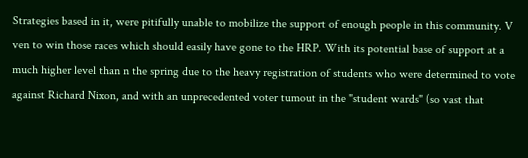Strategies based in it, were pitifully unable to mobilize the support of enough people in this community. V ven to win those races which should easily have gone to the HRP. With its potential base of support at a much higher level than n the spring due to the heavy registration of students who were determined to vote against Richard Nixon, and with an unprecedented voter tumout in the "student wards" (so vast that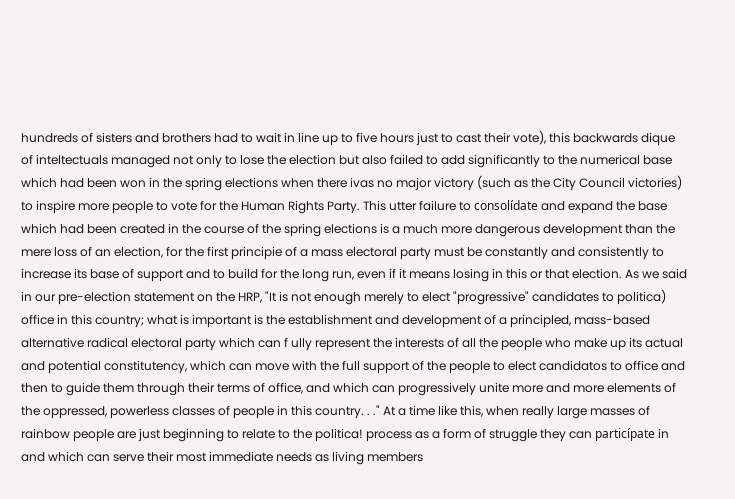hundreds of sisters and brothers had to wait in line up to five hours just to cast their vote), this backwards dique of inteltectuals managed not only to lose the election but also failed to add significantly to the numerical base which had been won in the spring elections when there ivas no major victory (such as the City Council victories) to inspire more people to vote for the Human Rights Party. This utter failure to consolídate and expand the base which had been created in the course of the spring elections is a much more dangerous development than the mere loss of an election, for the first principie of a mass electoral party must be constantly and consistently to increase its base of support and to build for the long run, even if it means losing in this or that election. As we said in our pre-election statement on the HRP, "It is not enough merely to elect "progressive" candidates to politica) office in this country; what is important is the establishment and development of a principled, mass-based alternative radical electoral party which can f ully represent the interests of all the people who make up its actual and potential constitutency, which can move with the full support of the people to elect candidatos to office and then to guide them through their terms of office, and which can progressively unite more and more elements of the oppressed, powerless classes of people in this country. . ." At a time like this, when really large masses of rainbow people are just beginning to relate to the politica! process as a form of struggle they can particípate in and which can serve their most immediate needs as living members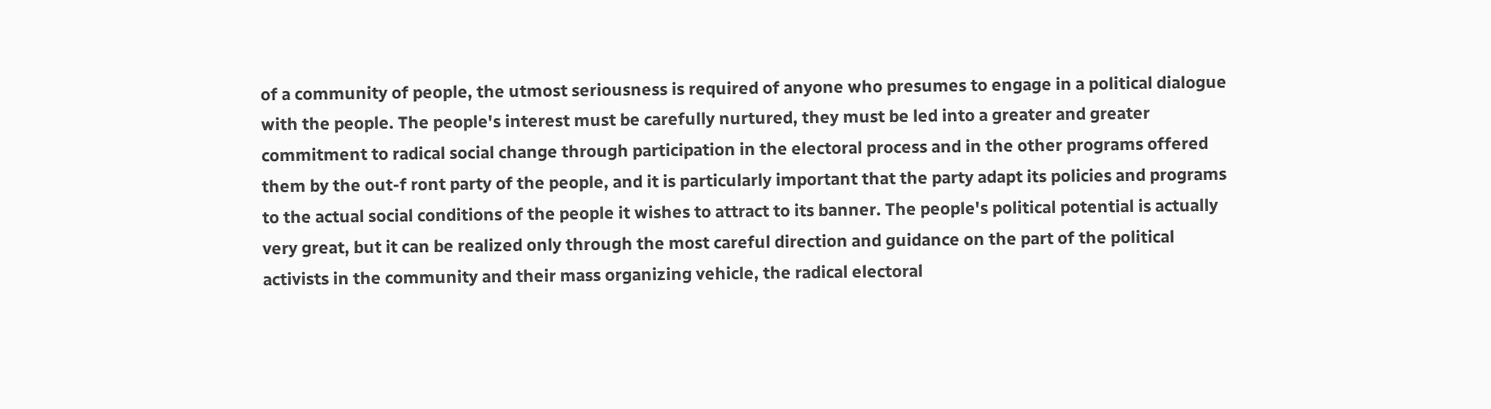of a community of people, the utmost seriousness is required of anyone who presumes to engage in a political dialogue with the people. The people's interest must be carefully nurtured, they must be led into a greater and greater commitment to radical social change through participation in the electoral process and in the other programs offered them by the out-f ront party of the people, and it is particularly important that the party adapt its policies and programs to the actual social conditions of the people it wishes to attract to its banner. The people's political potential is actually very great, but it can be realized only through the most careful direction and guidance on the part of the political activists in the community and their mass organizing vehicle, the radical electoral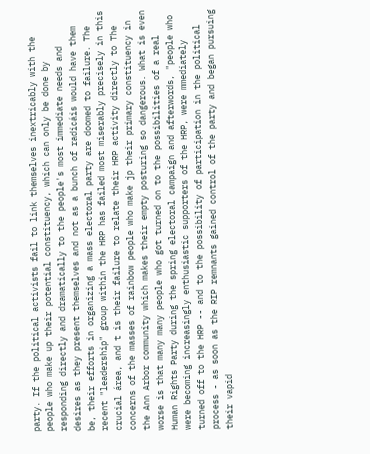party. If the political activists fail to link themselves inextricably with the people who make up their potential constituency, which can only be done by responding directly and dramatically to the people's most immediate needs and desires as they present themselves and not as a bunch of radicáis would have them be, their efforts in organizing a mass electoral party are doomed to failure. The recent "leadership" group within the HRP has failed most miserably precisely in this crucial área, and t is their failure to relate their HRP activity directly to The concerns of the masses of rainbow people who make jp their primary constituency in the Ann Arbor community which makes their empty posturing so dangerous. What is even worse is that many many people who got turned on to the possibilities of a real Human Rights Party during the spring electoral campaign and afterwords, "people who were becoming increasingly enthusiastic supporters of the HRP, were mmediately turned off to the HRP -- and to the possibility of participation in the political process - as soon as the RIP remnants gained control of the party and began pursuing their vapid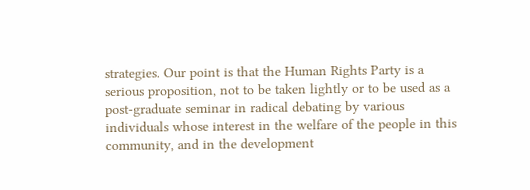strategies. Our point is that the Human Rights Party is a serious proposition, not to be taken lightly or to be used as a post-graduate seminar in radical debating by various individuals whose interest in the welfare of the people in this community, and in the development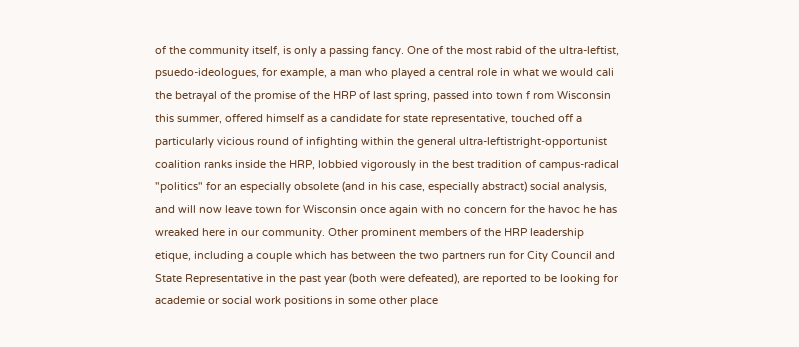of the community itself, is only a passing fancy. One of the most rabid of the ultra-leftist, psuedo-ideologues, for example, a man who played a central role in what we would cali the betrayal of the promise of the HRP of last spring, passed into town f rom Wisconsin this summer, offered himself as a candidate for state representative, touched off a particularly vicious round of infighting within the general ultra-leftistright-opportunist coalition ranks inside the HRP, lobbied vigorously in the best tradition of campus-radical "politics" for an especially obsolete (and in his case, especially abstract) social analysis, and will now leave town for Wisconsin once again with no concern for the havoc he has wreaked here in our community. Other prominent members of the HRP leadership etique, including a couple which has between the two partners run for City Council and State Representative in the past year (both were defeated), are reported to be looking for academie or social work positions in some other place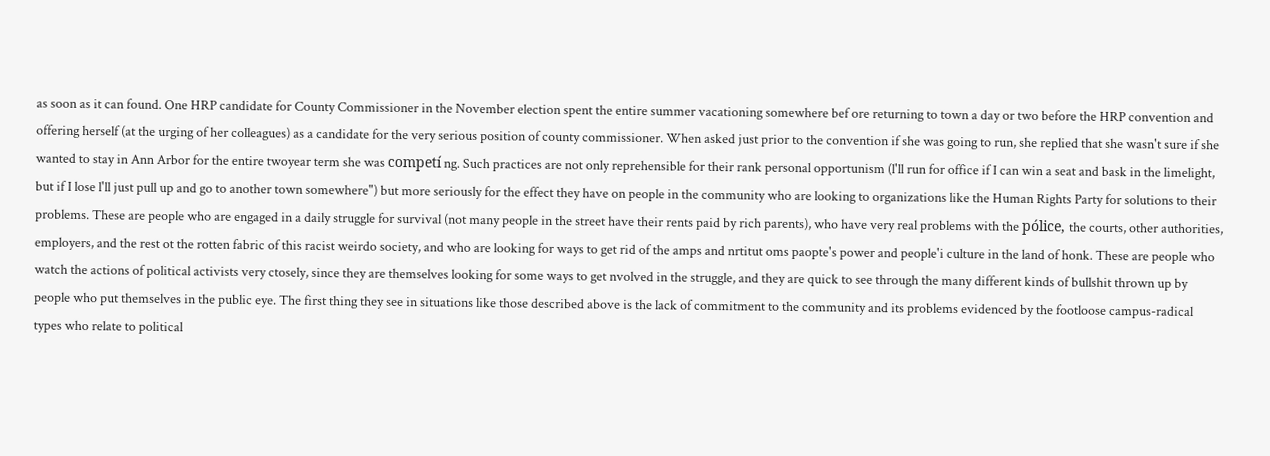as soon as it can found. One HRP candidate for County Commissioner in the November election spent the entire summer vacationing somewhere bef ore returning to town a day or two before the HRP convention and offering herself (at the urging of her colleagues) as a candidate for the very serious position of county commissioner. When asked just prior to the convention if she was going to run, she replied that she wasn't sure if she wanted to stay in Ann Arbor for the entire twoyear term she was competí ng. Such practices are not only reprehensible for their rank personal opportunism (l'll run for office if I can win a seat and bask in the limelight, but if I lose l'll just pull up and go to another town somewhere") but more seriously for the effect they have on people in the community who are looking to organizations like the Human Rights Party for solutions to their problems. These are people who are engaged in a daily struggle for survival (not many people in the street have their rents paid by rich parents), who have very real problems with the pólice, the courts, other authorities, employers, and the rest ot the rotten fabric of this racist weirdo society, and who are looking for ways to get rid of the amps and nrtitut oms paopte's power and people'i culture in the land of honk. These are people who watch the actions of political activists very ctosely, since they are themselves looking for some ways to get nvolved in the struggle, and they are quick to see through the many different kinds of bullshit thrown up by people who put themselves in the public eye. The first thing they see in situations like those described above is the lack of commitment to the community and its problems evidenced by the footloose campus-radical types who relate to political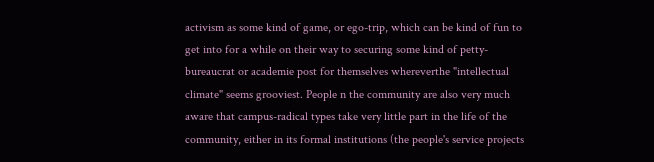activism as some kind of game, or ego-trip, which can be kind of fun to get into for a while on their way to securing some kind of petty-bureaucrat or academie post for themselves whereverthe "intellectual climate" seems grooviest. People n the community are also very much aware that campus-radical types take very little part in the life of the community, either in its formal institutions (the people's service projects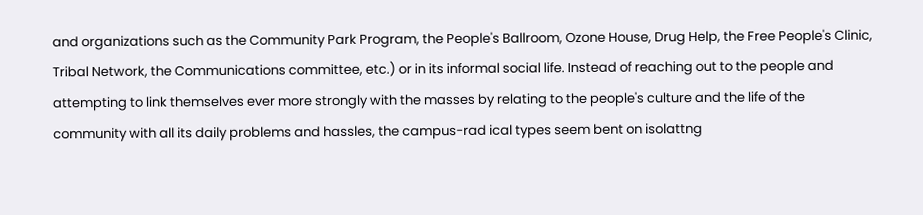and organizations such as the Community Park Program, the People's Ballroom, Ozone House, Drug Help, the Free People's Clinic, Tribal Network, the Communications committee, etc.) or in its informal social life. Instead of reaching out to the people and attempting to link themselves ever more strongly with the masses by relating to the people's culture and the life of the community with all its daily problems and hassles, the campus-rad ical types seem bent on isolattng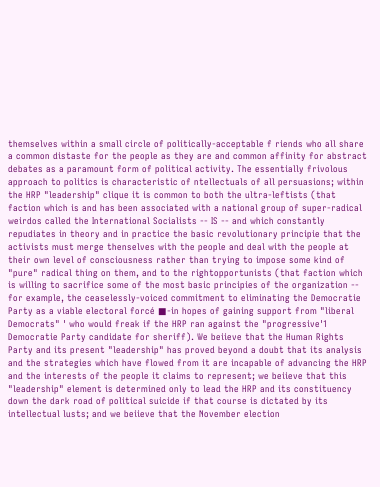themselves within a small circle of politically-acceptable f riends who all share a common distaste for the people as they are and common affinity for abstract debates as a paramount form of political activity. The essentially frivolous approach to politics is characteristic of ntellectuals of all persuasions; within the HRP "leadership" clique it is common to both the ultra-leftists (that faction which is and has been associated with a national group of super-radical weirdos called the International Socialists -- IS -- and which constantly repudiates in theory and in practice the basic revolutionary principie that the activists must merge thenselves with the people and deal with the people at their own level of consciousness rather than trying to impose some kind of "pure" radical thing on them, and to the rightopportunists (that faction which is willing to sacrifice some of the most basic principies of the organization -- for example, the ceaselessly-voiced commitment to eliminating the Democratie Party as a viable electoral forcé ■-in hopes of gaining support from "liberal Democrats" ' who would freak if the HRP ran against the "progressive'1 Democratie Party candidate for sheriff). We beiieve that the Human Rights Party and its present "leadership" has proved beyond a doubt that its analysis and the strategies which have flowed from it are incapable of advancing the HRP and the interests of the people it claims to represent; we beiieve that this "leadership" element is determined only to lead the HRP and its constituency down the dark road of political suicide if that course is dictated by its intellectual lusts; and we beiieve that the November election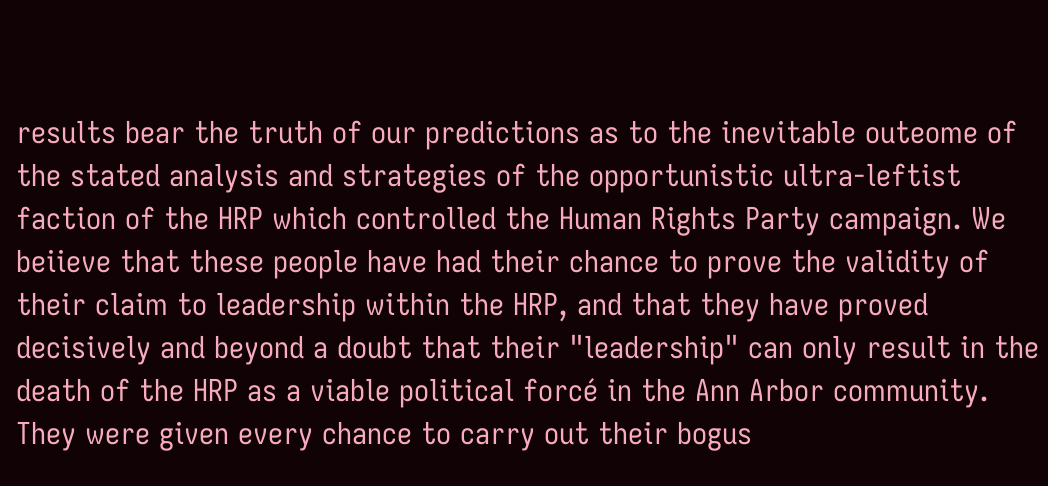results bear the truth of our predictions as to the inevitable outeome of the stated analysis and strategies of the opportunistic ultra-leftist faction of the HRP which controlled the Human Rights Party campaign. We beiieve that these people have had their chance to prove the validity of their claim to leadership within the HRP, and that they have proved decisively and beyond a doubt that their "leadership" can only result in the death of the HRP as a viable political forcé in the Ann Arbor community. They were given every chance to carry out their bogus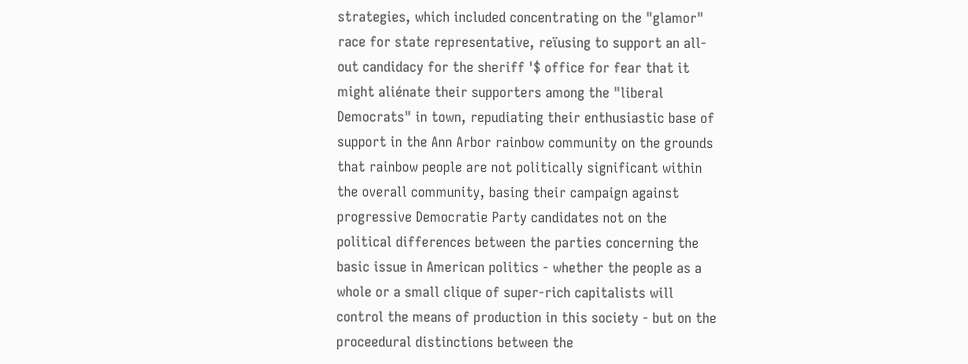strategies, which included concentrating on the "glamor" race for state representative, reïusing to support an all-out candidacy for the sheriff '$ office for fear that it might aliénate their supporters among the "liberal Democrats" in town, repudiating their enthusiastic base of support in the Ann Arbor rainbow community on the grounds that rainbow people are not politically significant within the overall community, basing their campaign against progressive Democratie Party candidates not on the political differences between the parties concerning the basic issue in American politics - whether the people as a whole or a small clique of super-rich capitalists will control the means of production in this society - but on the proceedural distinctions between the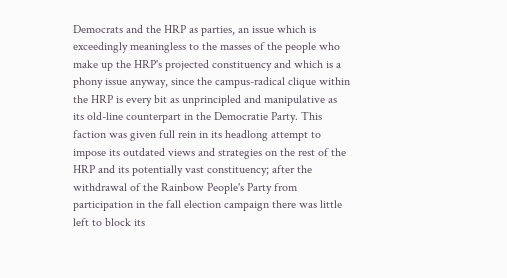Democrats and the HRP as parties, an issue which is exceedingly meaningless to the masses of the people who make up the HRP's projected constituency and which is a phony issue anyway, since the campus-radical clique within the HRP is every bit as unprincipled and manipulative as its old-line counterpart in the Democratie Party. This faction was given full rein in its headlong attempt to impose its outdated views and strategies on the rest of the HRP and its potentially vast constituency; after the withdrawal of the Rainbow People's Party from participation in the fall election campaign there was little left to block its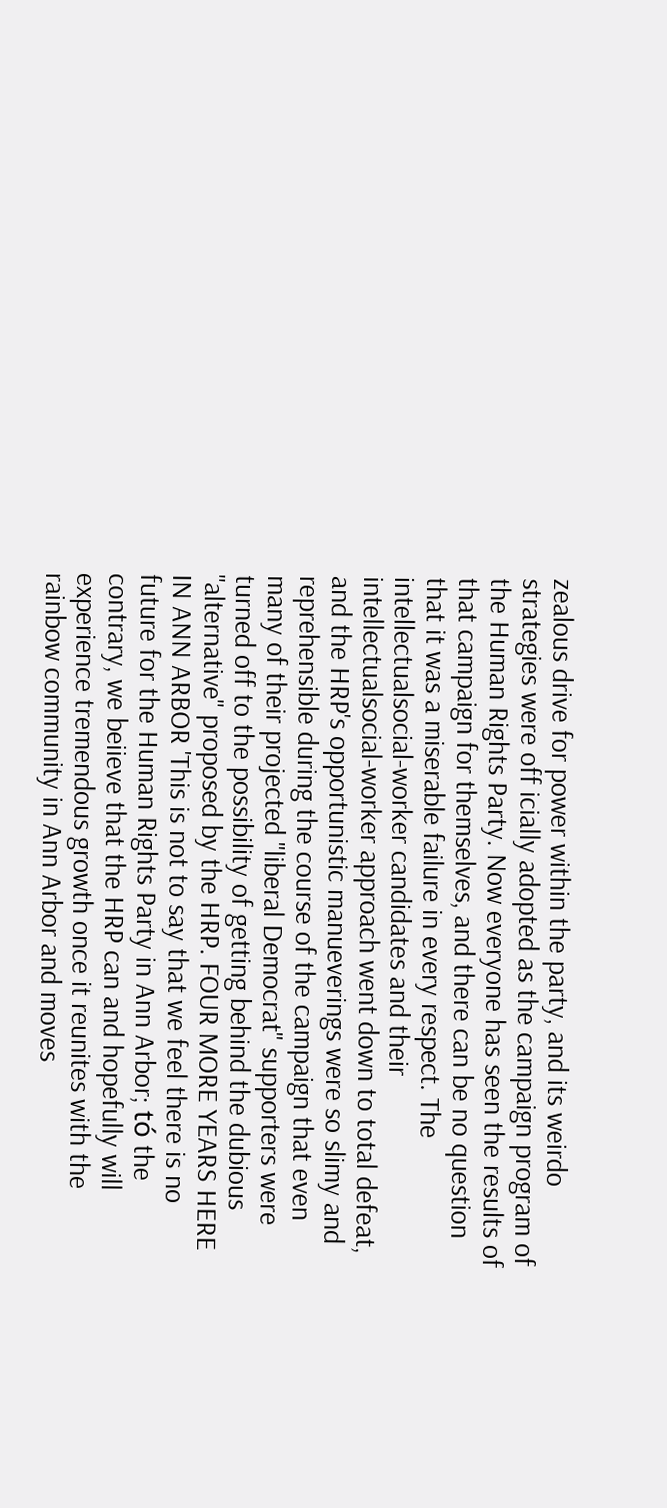zealous drive for power within the party, and its weirdo strategies were off icially adopted as the campaign program of the Human Rights Party. Now everyone has seen the results of that campaign for themselves, and there can be no question that it was a miserable failure in every respect. The intellectualsocial-worker candidates and their intellectualsocial-worker approach went down to total defeat, and the HRP's opportunistic manueverings were so slimy and reprehensible during the course of the campaign that even many of their projected "liberal Democrat" supporters were turned off to the possibility of getting behind the dubious "alternative" proposed by the HRP. FOUR MORE YEARS HERE IN ANN ARBOR 'This is not to say that we feel there is no future for the Human Rights Party in Ann Arbor; tó the contrary, we beiieve that the HRP can and hopefully will experience tremendous growth once it reunites with the rainbow community in Ann Arbor and moves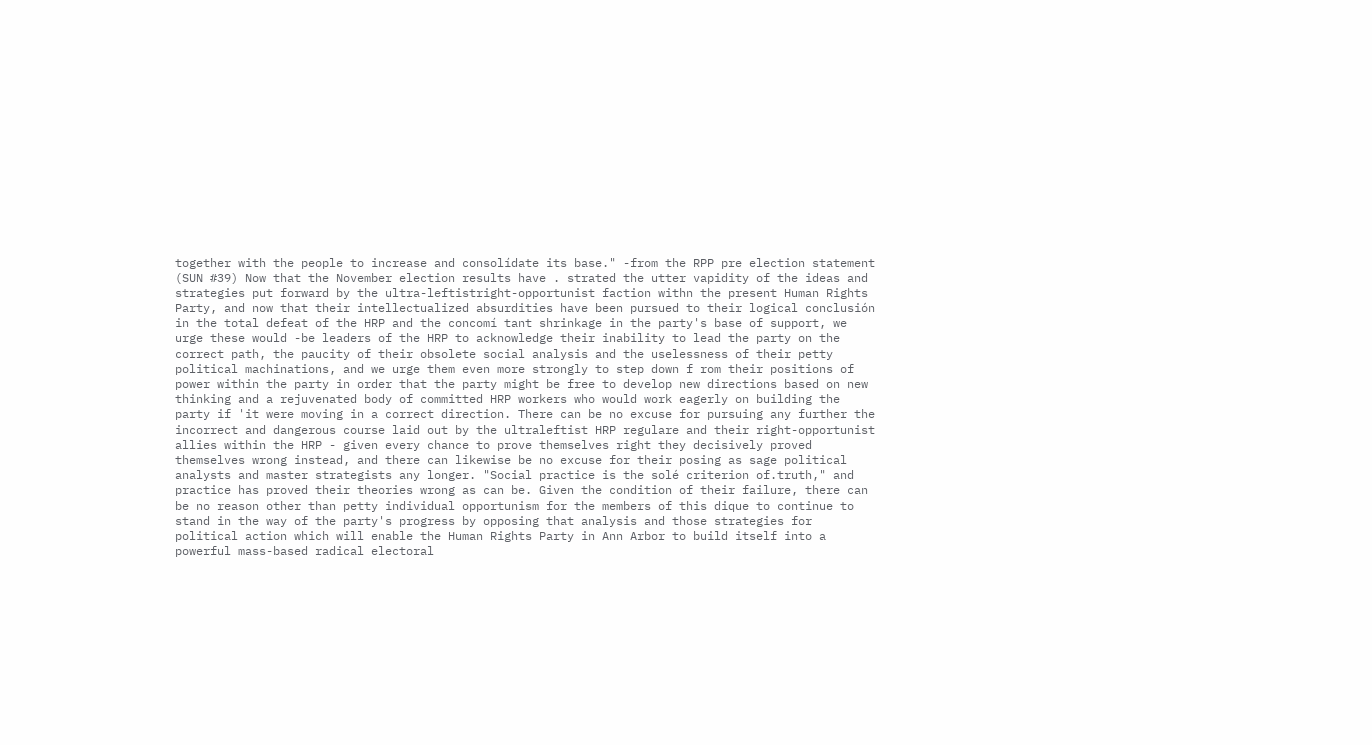together with the people to increase and consolídate its base." -from the RPP pre election statement (SUN #39) Now that the November election results have . strated the utter vapidity of the ideas and strategies put forward by the ultra-leftistright-opportunist faction withn the present Human Rights Party, and now that their intellectualized absurdities have been pursued to their logical conclusión in the total defeat of the HRP and the concomí tant shrinkage in the party's base of support, we urge these would -be leaders of the HRP to acknowledge their inability to lead the party on the correct path, the paucity of their obsolete social analysis and the uselessness of their petty political machinations, and we urge them even more strongly to step down f rom their positions of power within the party in order that the party might be free to develop new directions based on new thinking and a rejuvenated body of committed HRP workers who would work eagerly on building the party if 'it were moving in a correct direction. There can be no excuse for pursuing any further the incorrect and dangerous course laid out by the ultraleftist HRP regulare and their right-opportunist allies within the HRP - given every chance to prove themselves right they decisively proved themselves wrong instead, and there can likewise be no excuse for their posing as sage political analysts and master strategists any longer. "Social practice is the solé criterion of.truth," and practice has proved their theories wrong as can be. Given the condition of their failure, there can be no reason other than petty individual opportunism for the members of this dique to continue to stand in the way of the party's progress by opposing that analysis and those strategies for political action which will enable the Human Rights Party in Ann Arbor to build itself into a powerful mass-based radical electoral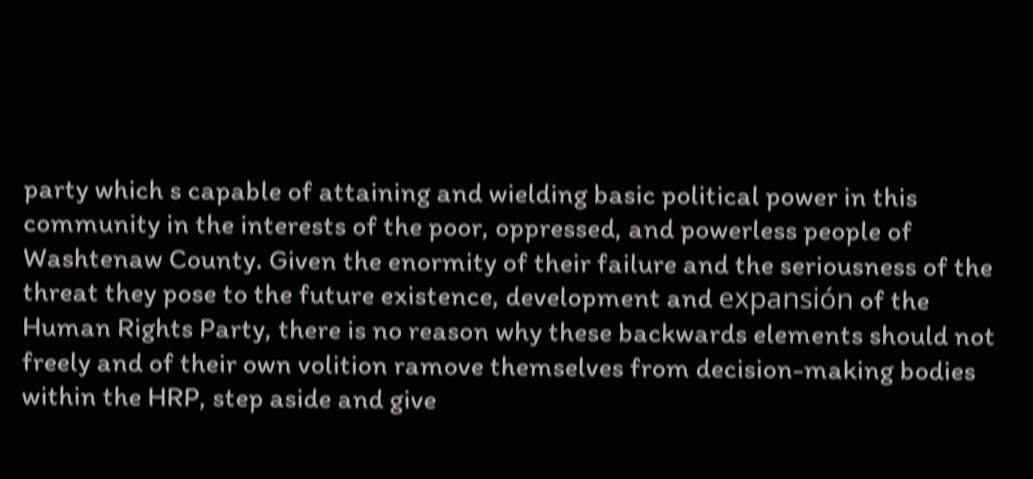party which s capable of attaining and wielding basic political power in this community in the interests of the poor, oppressed, and powerless people of Washtenaw County. Given the enormity of their failure and the seriousness of the threat they pose to the future existence, development and expansión of the Human Rights Party, there is no reason why these backwards elements should not freely and of their own volition ramove themselves from decision-making bodies within the HRP, step aside and give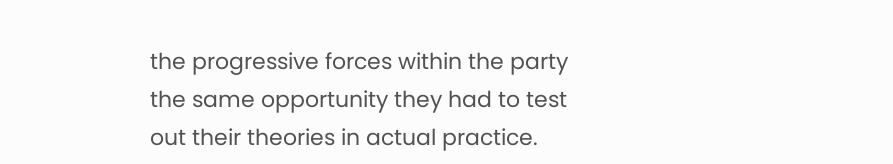the progressive forces within the party the same opportunity they had to test out their theories in actual practice.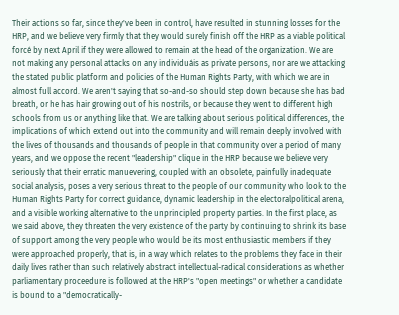Their actions so far, since they've been in control, have resulted in stunning losses for the HRP, and we believe very firmly that they would surely finish off the HRP as a viable political forcé by next April if they were allowed to remain at the head of the organization. We are not making any personal attacks on any individuáis as private persons, nor are we attacking the stated public platform and policies of the Human Rights Party, with which we are in almost full accord. We aren't saying that so-and-so should step down because she has bad breath, or he has hair growing out of his nostrils, or because they went to different high schools from us or anything like that. We are talking about serious political differences, the implications of which extend out into the community and will remain deeply involved with the lives of thousands and thousands of people in that community over a period of many years, and we oppose the recent "leadership" clique in the HRP because we believe very seriously that their erratic manuevering, coupled with an obsolete, painfully inadequate social analysis, poses a very serious threat to the people of our community who look to the Human Rights Party for correct guidance, dynamic leadership in the electoralpolitical arena, and a visible working alternative to the unprincipled property parties. In the first place, as we said above, they threaten the very existence of the party by continuing to shrink its base of support among the very people who would be its most enthusiastic members if they were approached properly, that is, in a way which relates to the problems they face in their daily lives rather than such relatively abstract intellectual-radical considerations as whether parliamentary proceedure is followed at the HRP's "open meetings" or whether a candidate is bound to a "democratically-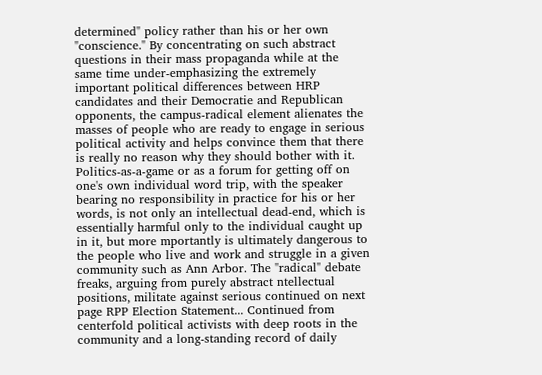determined" policy rather than his or her own "conscience." By concentrating on such abstract questions in their mass propaganda while at the same time under-emphasizing the extremely important political differences between HRP candidates and their Democratie and Republican opponents, the campus-radical element alienates the masses of people who are ready to engage in serious political activity and helps convince them that there is really no reason why they should bother with it. Politics-as-a-game or as a forum for getting off on one's own individual word trip, with the speaker bearing no responsibility in practice for his or her words, is not only an intellectual dead-end, which is essentially harmful only to the individual caught up in it, but more mportantly is ultimately dangerous to the people who live and work and struggle in a given community such as Ann Arbor. The "radical" debate freaks, arguing from purely abstract ntellectual positions, militate against serious continued on next page RPP Election Statement... Continued from centerfold political activists with deep roots in the community and a long-standing record of daily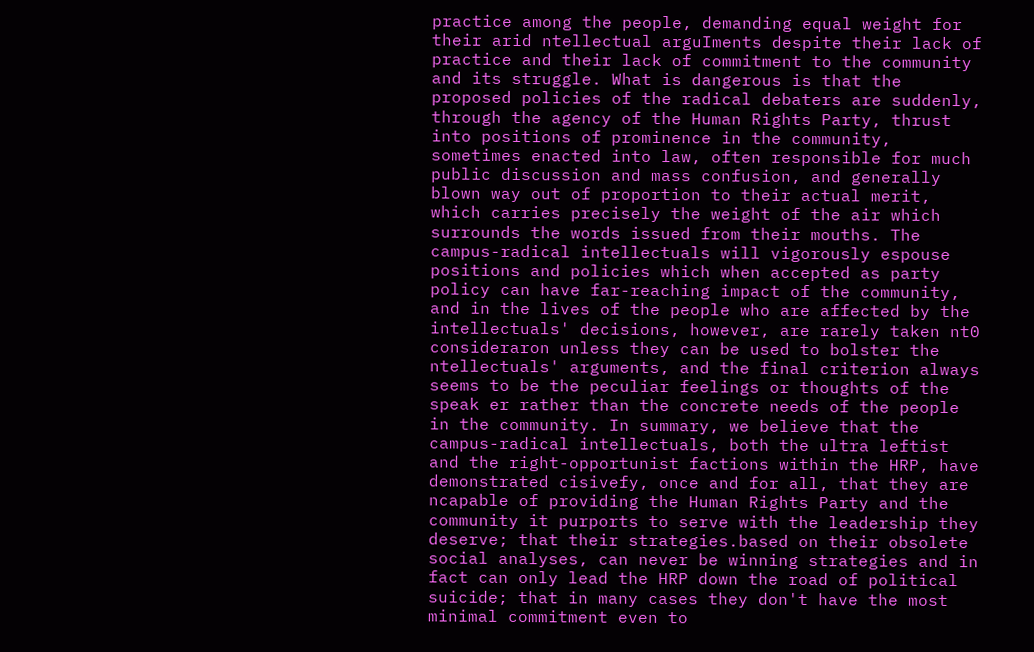practice among the people, demanding equal weight for their arid ntellectual arguIments despite their lack of practice and their lack of commitment to the community and its struggle. What is dangerous is that the proposed policies of the radical debaters are suddenly, through the agency of the Human Rights Party, thrust into positions of prominence in the community, sometimes enacted into law, often responsible for much public discussion and mass confusion, and generally blown way out of proportion to their actual merit, which carries precisely the weight of the air which surrounds the words issued from their mouths. The campus-radical intellectuals will vigorously espouse positions and policies which when accepted as party policy can have far-reaching impact of the community, and in the lives of the people who are affected by the intellectuals' decisions, however, are rarely taken nt0 consideraron unless they can be used to bolster the ntellectuals' arguments, and the final criterion always seems to be the peculiar feelings or thoughts of the speak er rather than the concrete needs of the people in the community. In summary, we believe that the campus-radical intellectuals, both the ultra leftist and the right-opportunist factions within the HRP, have demonstrated cisivefy, once and for all, that they are ncapable of providing the Human Rights Party and the community it purports to serve with the leadership they deserve; that their strategies.based on their obsolete social analyses, can never be winning strategies and in fact can only lead the HRP down the road of political suicide; that in many cases they don't have the most minimal commitment even to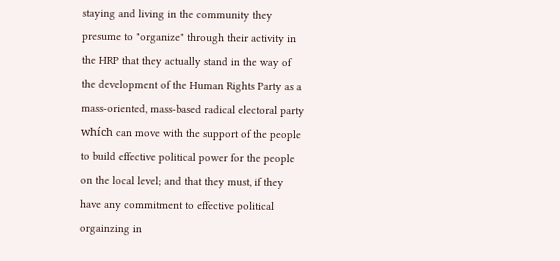staying and living in the community they presume to "organize" through their activity in the HRP that they actually stand in the way of the development of the Human Rights Party as a mass-oriented, mass-based radical electoral party whích can move with the support of the people to build effective political power for the people on the local level; and that they must, if they have any commitment to effective political orgainzing in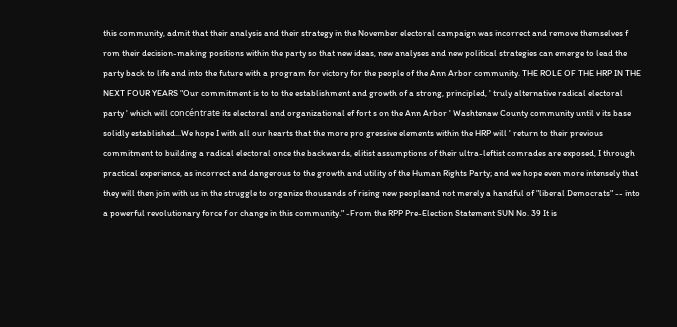this community, admit that their analysis and their strategy in the November electoral campaign was incorrect and remove themselves f rom their decision-making positions within the party so that new ideas, new analyses and new political strategies can emerge to lead the party back to life and into the future with a program for victory for the people of the Ann Arbor community. THE ROLE OF THE HRP IN THE NEXT FOUR YEARS "Our commitment is to to the establishment and growth of a strong, principled, ' truly alternative radical electoral party ' which will concéntrate its electoral and organizational ef fort s on the Ann Arbor ' Washtenaw County community until v its base solidly established...We hope I with all our hearts that the more pro gressive elements within the HRP will ' return to their previous commitment to building a radical electoral once the backwards, elitist assumptions of their ultra-leftist comrades are exposed, I through practical experience, as incorrect and dangerous to the growth and utility of the Human Rights Party; and we hope even more intensely that they will then join with us in the struggle to organize thousands of rising new peopleand not merely a handful of "liberal Democrats" -- into a powerful revolutionary force f or change in this community." -From the RPP Pre-Election Statement SUN No. 39 It is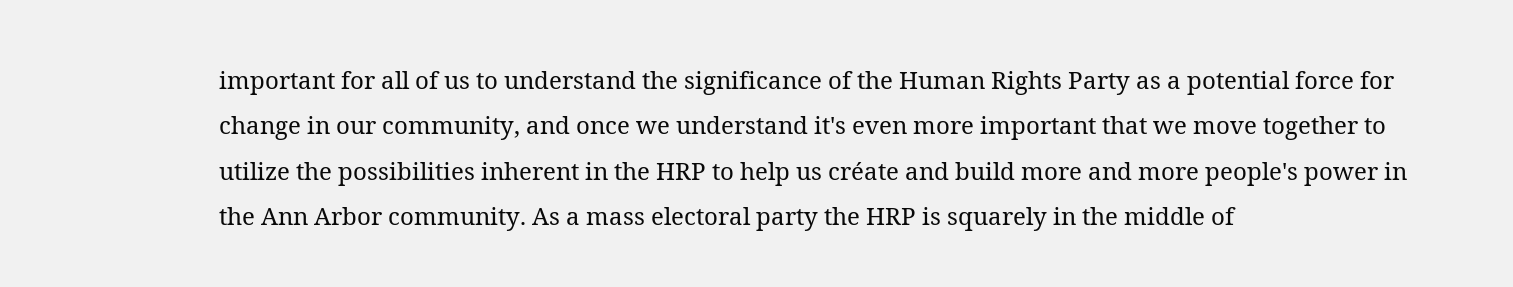important for all of us to understand the significance of the Human Rights Party as a potential force for change in our community, and once we understand it's even more important that we move together to utilize the possibilities inherent in the HRP to help us créate and build more and more people's power in the Ann Arbor community. As a mass electoral party the HRP is squarely in the middle of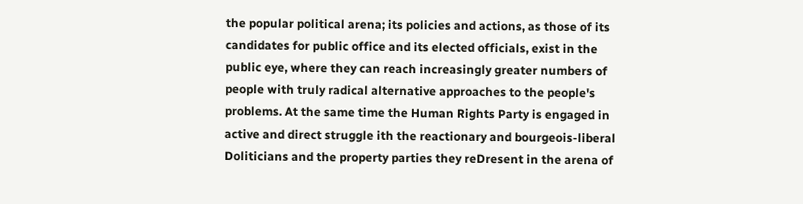the popular political arena; its policies and actions, as those of its candidates for public office and its elected officials, exist in the public eye, where they can reach increasingly greater numbers of people with truly radical alternative approaches to the people's problems. At the same time the Human Rights Party is engaged in active and direct struggle ith the reactionary and bourgeois-liberal Doliticians and the property parties they reDresent in the arena of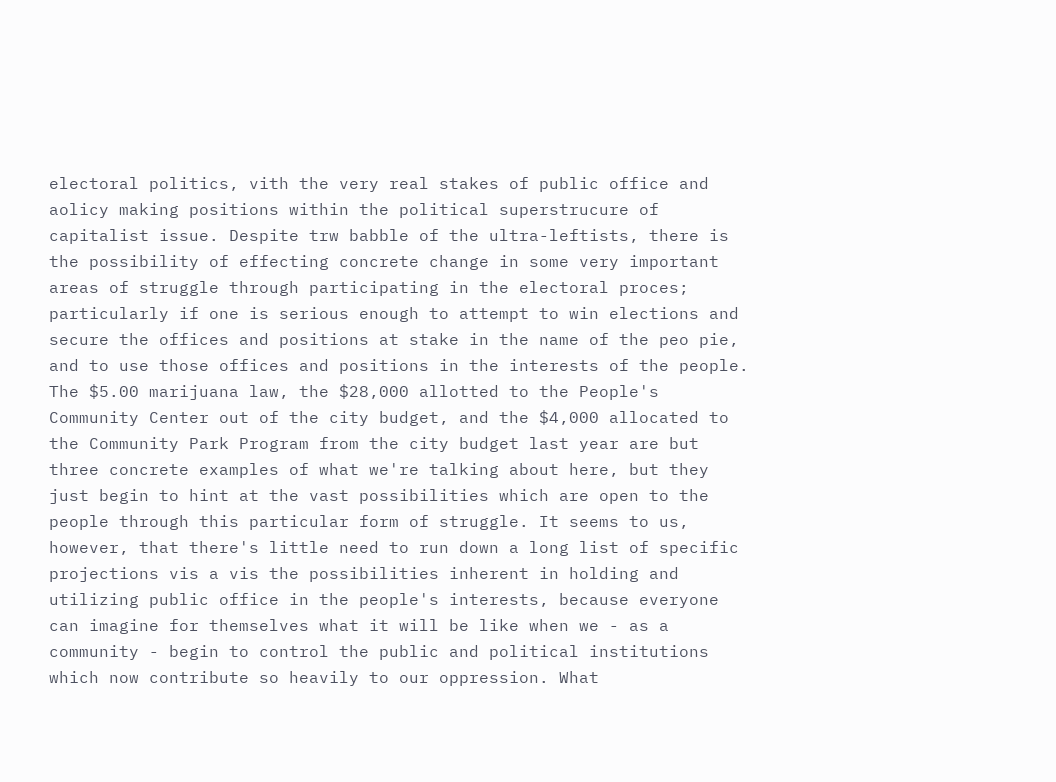electoral politics, vith the very real stakes of public office and aolicy making positions within the political superstrucure of capitalist issue. Despite trw babble of the ultra-leftists, there is the possibility of effecting concrete change in some very important areas of struggle through participating in the electoral proces; particularly if one is serious enough to attempt to win elections and secure the offices and positions at stake in the name of the peo pie, and to use those offices and positions in the interests of the people. The $5.00 marijuana law, the $28,000 allotted to the People's Community Center out of the city budget, and the $4,000 allocated to the Community Park Program from the city budget last year are but three concrete examples of what we're talking about here, but they just begin to hint at the vast possibilities which are open to the people through this particular form of struggle. It seems to us, however, that there's little need to run down a long list of specific projections vis a vis the possibilities inherent in holding and utilizing public office in the people's interests, because everyone can imagine for themselves what it will be like when we - as a community - begin to control the public and political institutions which now contribute so heavily to our oppression. What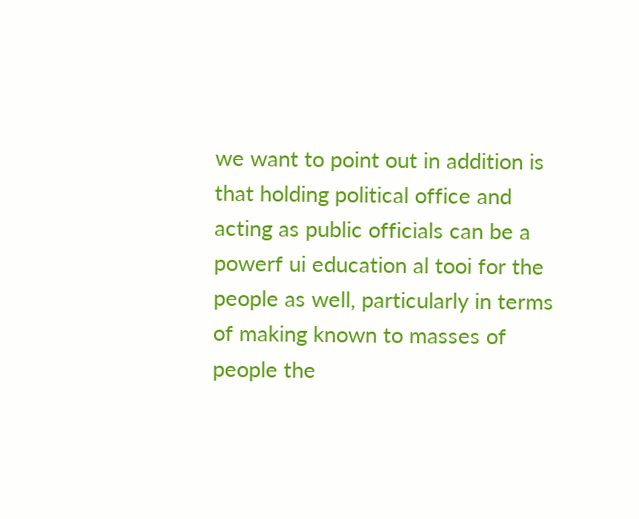we want to point out in addition is that holding political office and acting as public officials can be a powerf ui education al tooi for the people as well, particularly in terms of making known to masses of people the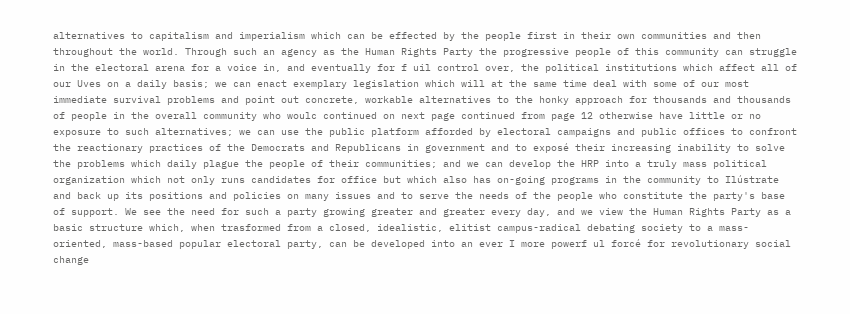alternatives to capitalism and imperialism which can be effected by the people first in their own communities and then throughout the world. Through such an agency as the Human Rights Party the progressive people of this community can struggle in the electoral arena for a voice in, and eventually for f uil control over, the political institutions which affect all of our Uves on a daily basis; we can enact exemplary legislation which will at the same time deal with some of our most immediate survival problems and point out concrete, workable alternatives to the honky approach for thousands and thousands of people in the overall community who woulc continued on next page continued from page 12 otherwise have little or no exposure to such alternatives; we can use the public platform afforded by electoral campaigns and public offices to confront the reactionary practices of the Democrats and Republicans in government and to exposé their increasing inability to solve the problems which daily plague the people of their communities; and we can develop the HRP into a truly mass political organization which not only runs candidates for office but which also has on-going programs in the community to Ilústrate and back up its positions and policies on many issues and to serve the needs of the people who constitute the party's base of support. We see the need for such a party growing greater and greater every day, and we view the Human Rights Party as a basic structure which, when trasformed from a closed, idealistic, elitist campus-radical debating society to a mass-oriented, mass-based popular electoral party, can be developed into an ever I more powerf ul forcé for revolutionary social change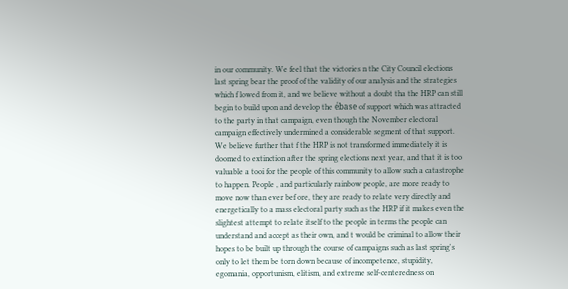in our community. We feel that the victories n the City Council elections last spring bear the proof of the validity of our analysis and the strategies which f lowed from it, and we believe without a doubt tha the HRP can still begin to build upon and develop the ébase of support which was attracted to the party in that campaign, even though the November electoral campaign effectively undermined a considerable segment of that support. We believe further that f the HRP is not transformed immediately it is doomed to extinction after the spring elections next year, and that it is too valuable a tooi for the people of this community to allow such a catastrophe to happen. People , and particularly rainbow people, are more ready to move now than ever bef ore, they are ready to relate very directly and energetically to a mass electoral party such as the HRP if it makes even the slightest attempt to relate itself to the people in terms the people can understand and accept as their own, and t would be criminal to allow their hopes to be built up through the course of campaigns such as last spring's only to let them be torn down because of incompetence, stupidity, egomania, opportunism, elitism, and extreme self-centeredness on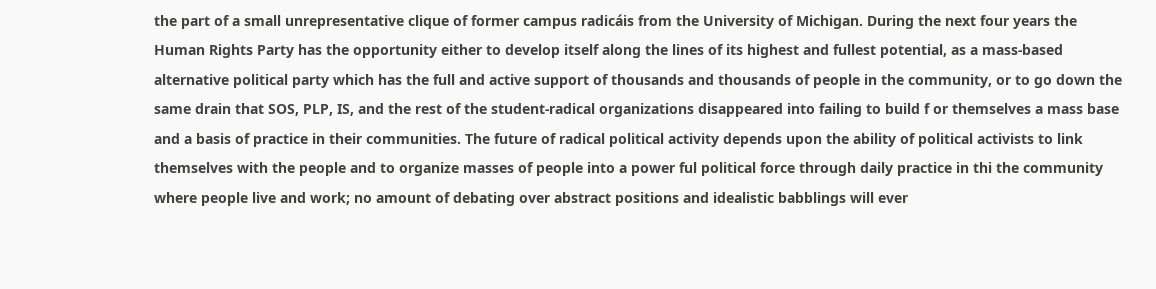the part of a small unrepresentative clique of former campus radicáis from the University of Michigan. During the next four years the Human Rights Party has the opportunity either to develop itself along the lines of its highest and fullest potential, as a mass-based alternative political party which has the full and active support of thousands and thousands of people in the community, or to go down the same drain that SOS, PLP, IS, and the rest of the student-radical organizations disappeared into failing to build f or themselves a mass base and a basis of practice in their communities. The future of radical political activity depends upon the ability of political activists to link themselves with the people and to organize masses of people into a power ful political force through daily practice in thi the community where people live and work; no amount of debating over abstract positions and idealistic babblings will ever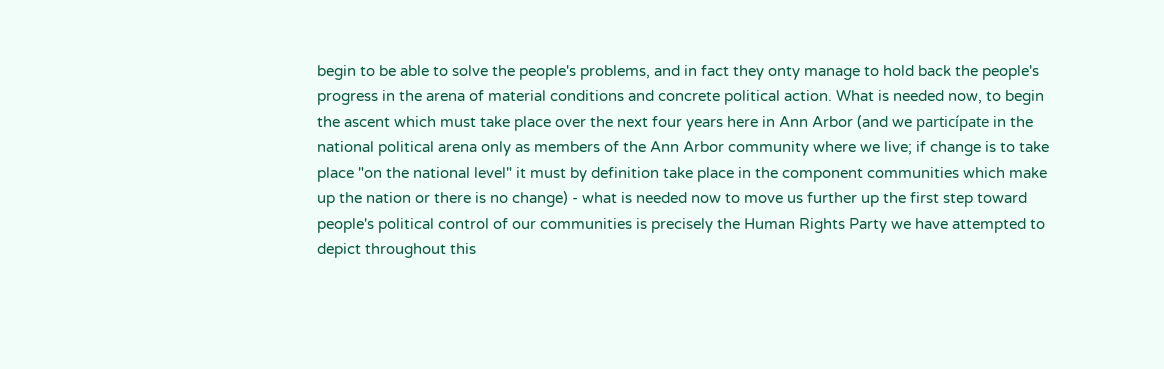begin to be able to solve the people's problems, and in fact they onty manage to hold back the people's progress in the arena of material conditions and concrete political action. What is needed now, to begin the ascent which must take place over the next four years here in Ann Arbor (and we particípate in the national political arena only as members of the Ann Arbor community where we live; if change is to take place "on the national level" it must by definition take place in the component communities which make up the nation or there is no change) - what is needed now to move us further up the first step toward people's political control of our communities is precisely the Human Rights Party we have attempted to depict throughout this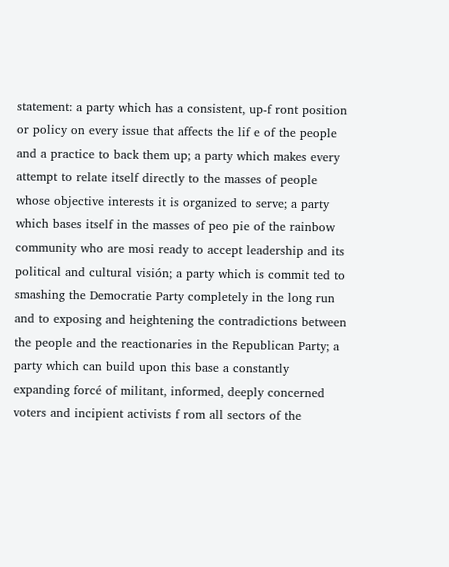statement: a party which has a consistent, up-f ront position or policy on every issue that affects the lif e of the people and a practice to back them up; a party which makes every attempt to relate itself directly to the masses of people whose objective interests it is organized to serve; a party which bases itself in the masses of peo pie of the rainbow community who are mosi ready to accept leadership and its political and cultural visión; a party which is commit ted to smashing the Democratie Party completely in the long run and to exposing and heightening the contradictions between the people and the reactionaries in the Republican Party; a party which can build upon this base a constantly expanding forcé of militant, informed, deeply concerned voters and incipient activists f rom all sectors of the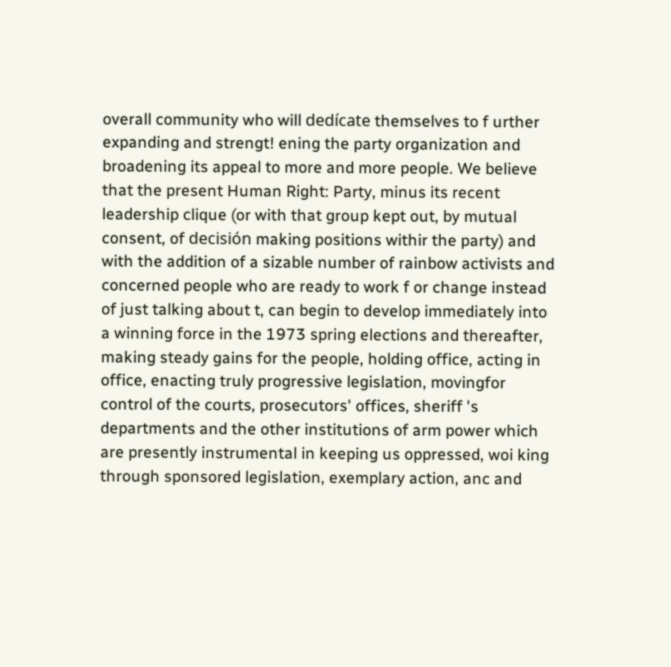overall community who will dedícate themselves to f urther expanding and strengt! ening the party organization and broadening its appeal to more and more people. We believe that the present Human Right: Party, minus its recent leadership clique (or with that group kept out, by mutual consent, of decisión making positions withir the party) and with the addition of a sizable number of rainbow activists and concerned people who are ready to work f or change instead of just talking about t, can begin to develop immediately into a winning force in the 1973 spring elections and thereafter, making steady gains for the people, holding office, acting in office, enacting truly progressive legislation, movingfor control of the courts, prosecutors' offices, sheriff 's departments and the other institutions of arm power which are presently instrumental in keeping us oppressed, woi king through sponsored legislation, exemplary action, anc and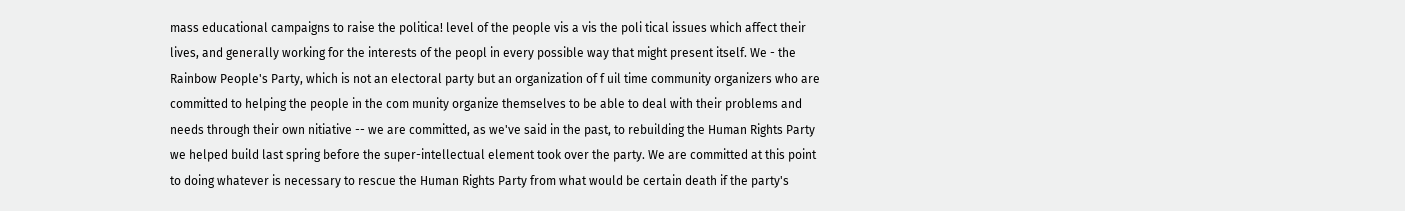mass educational campaigns to raise the politica! level of the people vis a vis the poli tical issues which affect their lives, and generally working for the interests of the peopl in every possible way that might present itself. We - the Rainbow People's Party, which is not an electoral party but an organization of f uil time community organizers who are committed to helping the people in the com munity organize themselves to be able to deal with their problems and needs through their own nitiative -- we are committed, as we've said in the past, to rebuilding the Human Rights Party we helped build last spring before the super-intellectual element took over the party. We are committed at this point to doing whatever is necessary to rescue the Human Rights Party from what would be certain death if the party's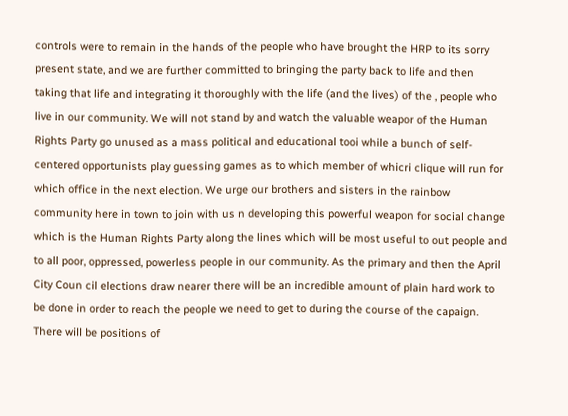controls were to remain in the hands of the people who have brought the HRP to its sorry present state, and we are further committed to bringing the party back to life and then taking that life and integrating it thoroughly with the life (and the lives) of the , people who live in our community. We will not stand by and watch the valuable weapor of the Human Rights Party go unused as a mass political and educational tooi while a bunch of self-centered opportunists play guessing games as to which member of whicri clique will run for which office in the next election. We urge our brothers and sisters in the rainbow community here in town to join with us n developing this powerful weapon for social change which is the Human Rights Party along the lines which will be most useful to out people and to all poor, oppressed, powerless people in our community. As the primary and then the April City Coun cil elections draw nearer there will be an incredible amount of plain hard work to be done in order to reach the people we need to get to during the course of the capaign. There will be positions of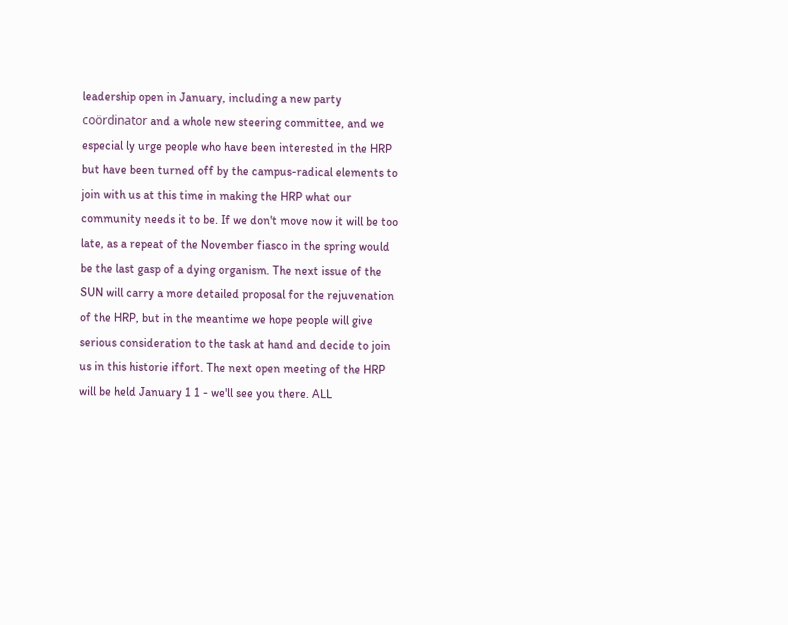leadership open in January, including a new party coördinator and a whole new steering committee, and we especial ly urge people who have been interested in the HRP but have been turned off by the campus-radical elements to join with us at this time in making the HRP what our community needs it to be. If we don't move now it will be too late, as a repeat of the November fiasco in the spring would be the last gasp of a dying organism. The next issue of the SUN will carry a more detailed proposal for the rejuvenation of the HRP, but in the meantime we hope people will give serious consideration to the task at hand and decide to join us in this historie iffort. The next open meeting of the HRP will be held January 1 1 - we'll see you there. ALL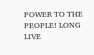POWER TO THE PEOPLE! LONG LIVE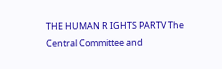THE HUMAN R IGHTS PARTV The Central Committee and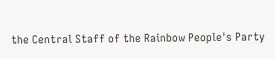the Central Staff of the Rainbow People's Party